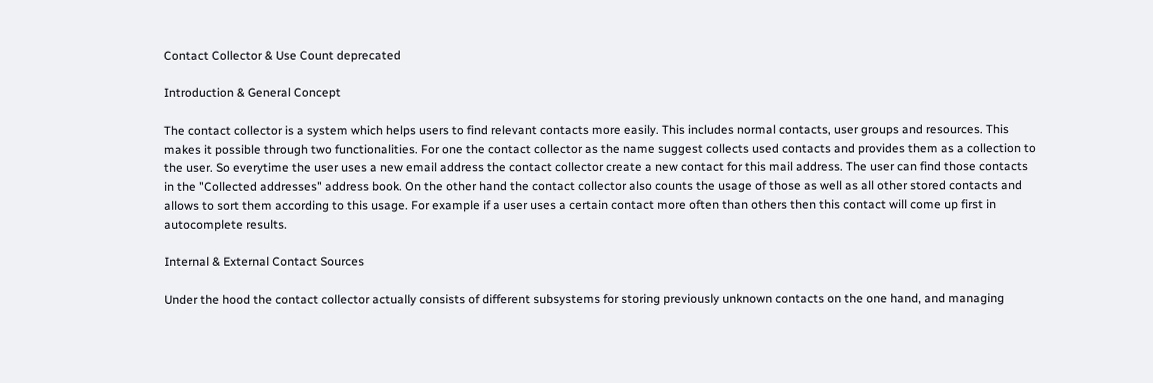Contact Collector & Use Count deprecated

Introduction & General Concept

The contact collector is a system which helps users to find relevant contacts more easily. This includes normal contacts, user groups and resources. This makes it possible through two functionalities. For one the contact collector as the name suggest collects used contacts and provides them as a collection to the user. So everytime the user uses a new email address the contact collector create a new contact for this mail address. The user can find those contacts in the "Collected addresses" address book. On the other hand the contact collector also counts the usage of those as well as all other stored contacts and allows to sort them according to this usage. For example if a user uses a certain contact more often than others then this contact will come up first in autocomplete results.

Internal & External Contact Sources

Under the hood the contact collector actually consists of different subsystems for storing previously unknown contacts on the one hand, and managing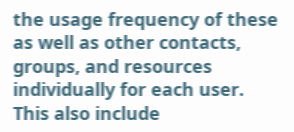the usage frequency of these as well as other contacts, groups, and resources individually for each user. This also include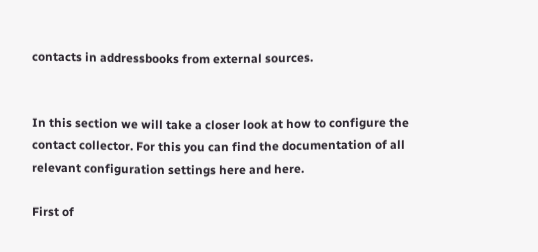contacts in addressbooks from external sources.


In this section we will take a closer look at how to configure the contact collector. For this you can find the documentation of all relevant configuration settings here and here.

First of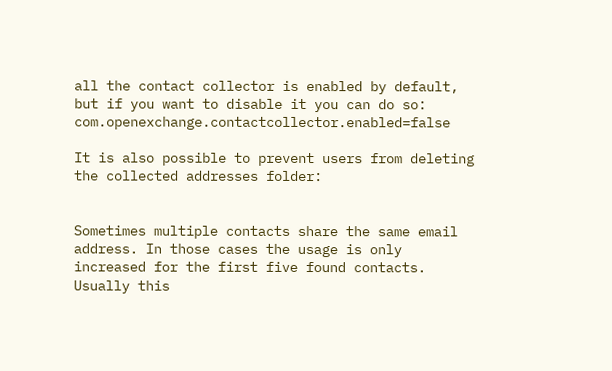all the contact collector is enabled by default, but if you want to disable it you can do so: com.openexchange.contactcollector.enabled=false

It is also possible to prevent users from deleting the collected addresses folder:


Sometimes multiple contacts share the same email address. In those cases the usage is only increased for the first five found contacts. Usually this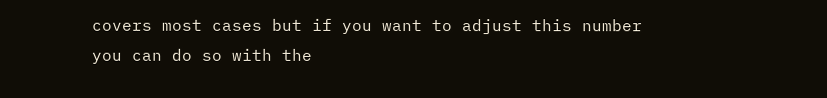covers most cases but if you want to adjust this number you can do so with the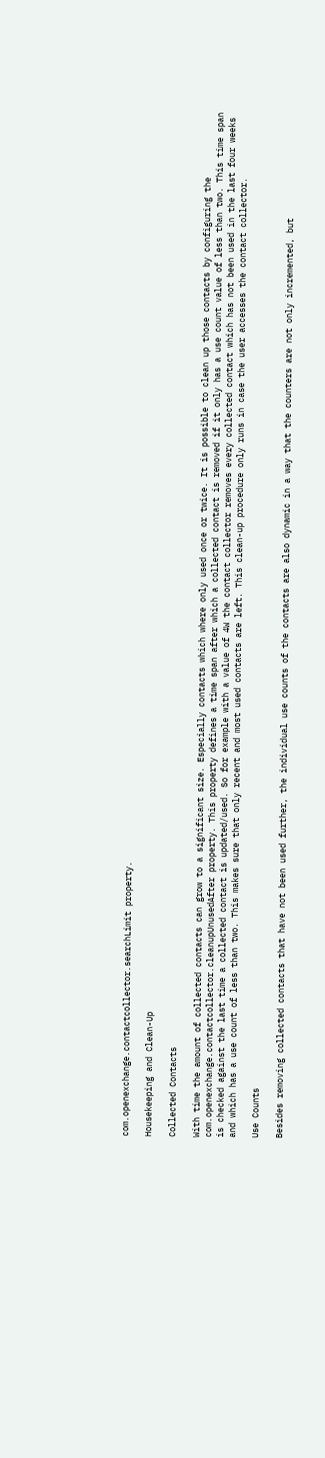com.openexchange.contactcollector.searchLimit property.

Housekeeping and Clean-Up

Collected Contacts

With time the amount of collected contacts can grow to a significant size. Especially contacts which where only used once or twice. It is possible to clean up those contacts by configuring the com.openexchange.contactcollector.cleanupUnusedAfter property. This property defines a time span after which a collected contact is removed if it only has a use count value of less than two. This time span is checked against the last time a collected contact is updated/used. So for example with a value of 4W the contact collector removes every collected contact which has not been used in the last four weeks and which has a use count of less than two. This makes sure that only recent and most used contacts are left. This clean-up procedure only runs in case the user accesses the contact collector.

Use Counts

Besides removing collected contacts that have not been used further, the individual use counts of the contacts are also dynamic in a way that the counters are not only incremented, but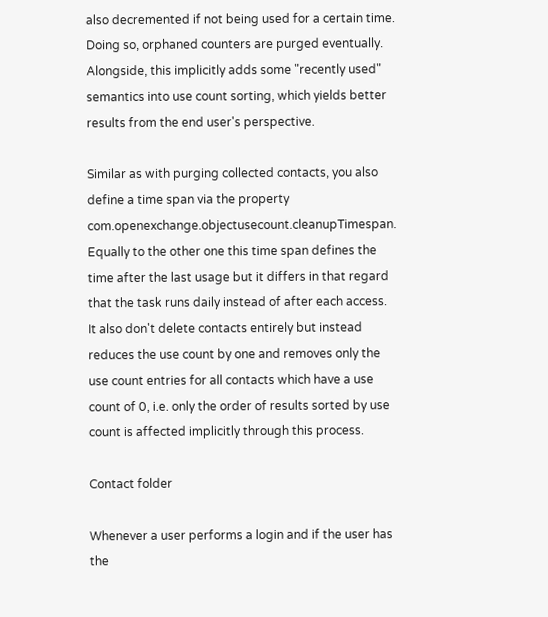also decremented if not being used for a certain time. Doing so, orphaned counters are purged eventually. Alongside, this implicitly adds some "recently used" semantics into use count sorting, which yields better results from the end user's perspective.

Similar as with purging collected contacts, you also define a time span via the property com.openexchange.objectusecount.cleanupTimespan. Equally to the other one this time span defines the time after the last usage but it differs in that regard that the task runs daily instead of after each access. It also don't delete contacts entirely but instead reduces the use count by one and removes only the use count entries for all contacts which have a use count of 0, i.e. only the order of results sorted by use count is affected implicitly through this process.

Contact folder

Whenever a user performs a login and if the user has the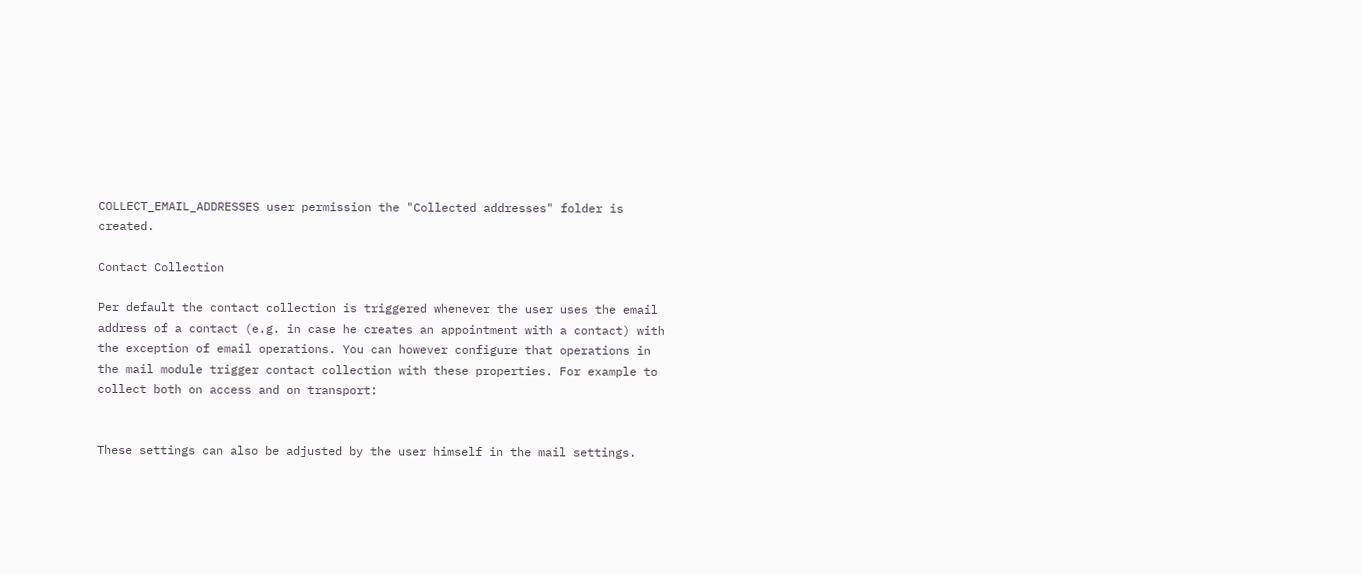COLLECT_EMAIL_ADDRESSES user permission the "Collected addresses" folder is created.

Contact Collection

Per default the contact collection is triggered whenever the user uses the email address of a contact (e.g. in case he creates an appointment with a contact) with the exception of email operations. You can however configure that operations in the mail module trigger contact collection with these properties. For example to collect both on access and on transport:


These settings can also be adjusted by the user himself in the mail settings.